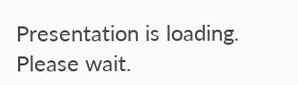Presentation is loading. Please wait.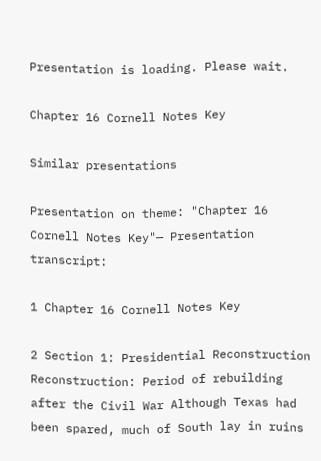Presentation is loading. Please wait.

Chapter 16 Cornell Notes Key

Similar presentations

Presentation on theme: "Chapter 16 Cornell Notes Key"— Presentation transcript:

1 Chapter 16 Cornell Notes Key

2 Section 1: Presidential Reconstruction
Reconstruction: Period of rebuilding after the Civil War Although Texas had been spared, much of South lay in ruins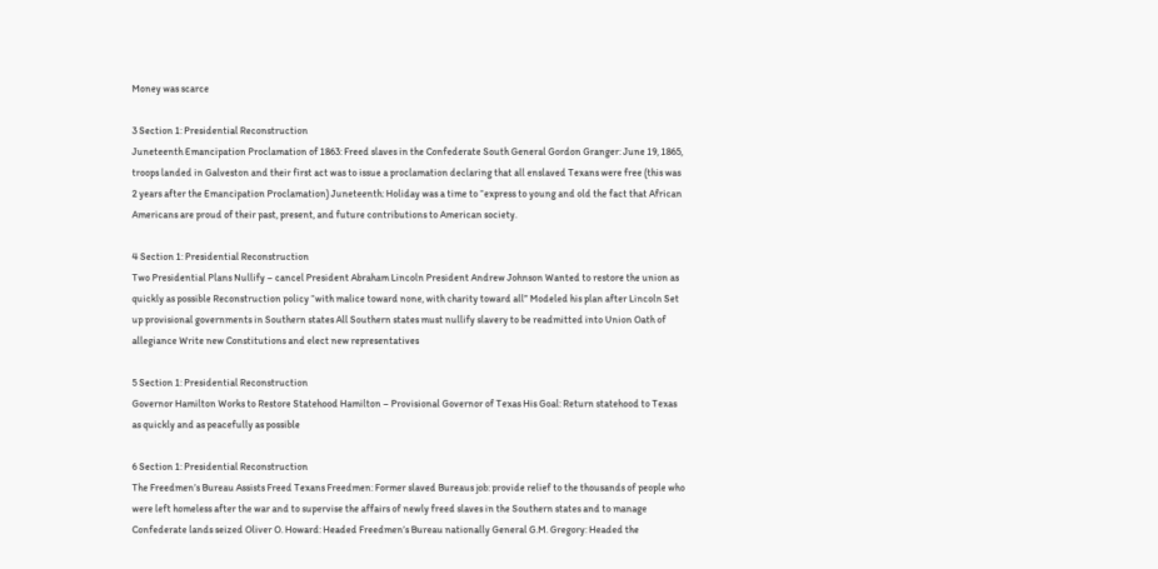Money was scarce

3 Section 1: Presidential Reconstruction
Juneteenth Emancipation Proclamation of 1863: Freed slaves in the Confederate South General Gordon Granger: June 19, 1865, troops landed in Galveston and their first act was to issue a proclamation declaring that all enslaved Texans were free (this was 2 years after the Emancipation Proclamation) Juneteenth: Holiday was a time to “express to young and old the fact that African Americans are proud of their past, present, and future contributions to American society.

4 Section 1: Presidential Reconstruction
Two Presidential Plans Nullify – cancel President Abraham Lincoln President Andrew Johnson Wanted to restore the union as quickly as possible Reconstruction policy “with malice toward none, with charity toward all” Modeled his plan after Lincoln Set up provisional governments in Southern states All Southern states must nullify slavery to be readmitted into Union Oath of allegiance Write new Constitutions and elect new representatives

5 Section 1: Presidential Reconstruction
Governor Hamilton Works to Restore Statehood Hamilton – Provisional Governor of Texas His Goal: Return statehood to Texas as quickly and as peacefully as possible

6 Section 1: Presidential Reconstruction
The Freedmen’s Bureau Assists Freed Texans Freedmen: Former slaved Bureaus job: provide relief to the thousands of people who were left homeless after the war and to supervise the affairs of newly freed slaves in the Southern states and to manage Confederate lands seized Oliver O. Howard: Headed Freedmen’s Bureau nationally General G.M. Gregory: Headed the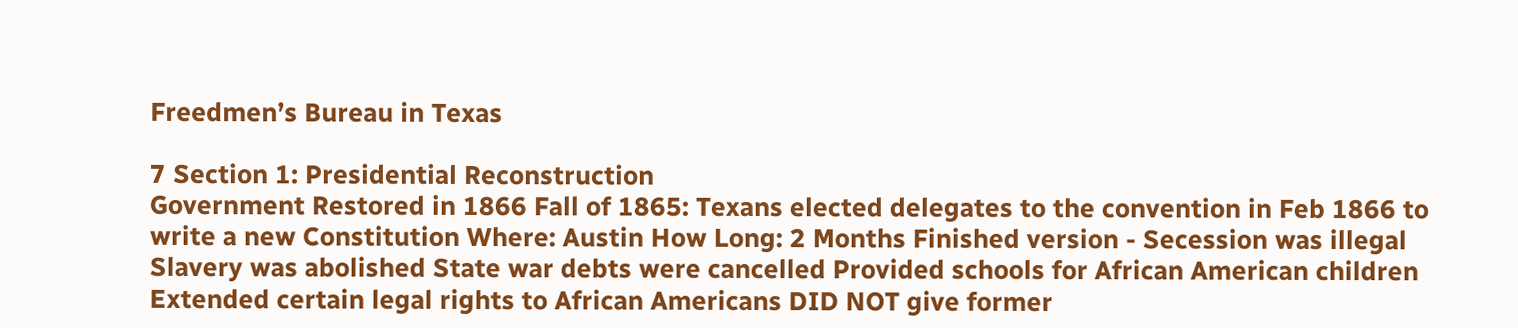Freedmen’s Bureau in Texas

7 Section 1: Presidential Reconstruction
Government Restored in 1866 Fall of 1865: Texans elected delegates to the convention in Feb 1866 to write a new Constitution Where: Austin How Long: 2 Months Finished version - Secession was illegal Slavery was abolished State war debts were cancelled Provided schools for African American children Extended certain legal rights to African Americans DID NOT give former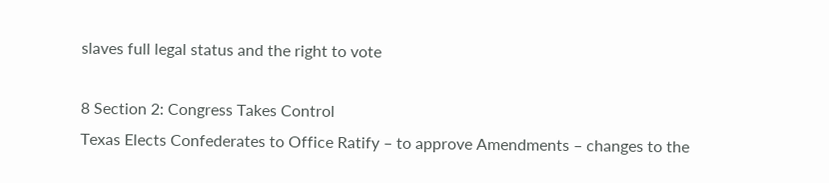slaves full legal status and the right to vote

8 Section 2: Congress Takes Control
Texas Elects Confederates to Office Ratify – to approve Amendments – changes to the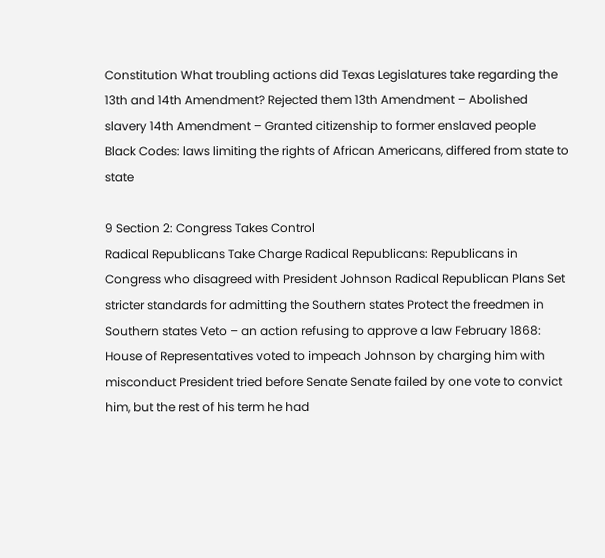Constitution What troubling actions did Texas Legislatures take regarding the 13th and 14th Amendment? Rejected them 13th Amendment – Abolished slavery 14th Amendment – Granted citizenship to former enslaved people Black Codes: laws limiting the rights of African Americans, differed from state to state

9 Section 2: Congress Takes Control
Radical Republicans Take Charge Radical Republicans: Republicans in Congress who disagreed with President Johnson Radical Republican Plans Set stricter standards for admitting the Southern states Protect the freedmen in Southern states Veto – an action refusing to approve a law February 1868: House of Representatives voted to impeach Johnson by charging him with misconduct President tried before Senate Senate failed by one vote to convict him, but the rest of his term he had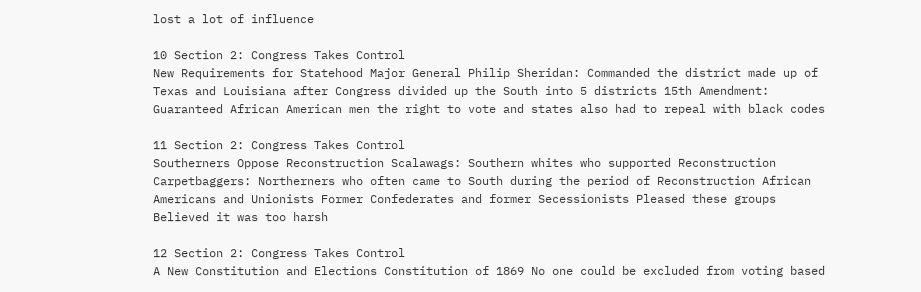lost a lot of influence

10 Section 2: Congress Takes Control
New Requirements for Statehood Major General Philip Sheridan: Commanded the district made up of Texas and Louisiana after Congress divided up the South into 5 districts 15th Amendment: Guaranteed African American men the right to vote and states also had to repeal with black codes

11 Section 2: Congress Takes Control
Southerners Oppose Reconstruction Scalawags: Southern whites who supported Reconstruction Carpetbaggers: Northerners who often came to South during the period of Reconstruction African Americans and Unionists Former Confederates and former Secessionists Pleased these groups    Believed it was too harsh

12 Section 2: Congress Takes Control
A New Constitution and Elections Constitution of 1869 No one could be excluded from voting based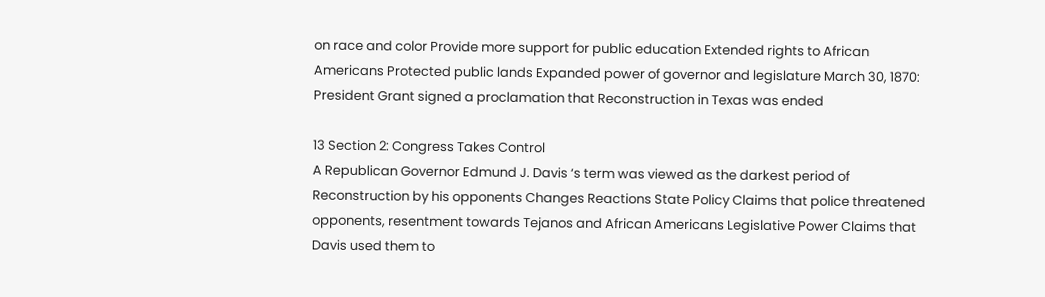on race and color Provide more support for public education Extended rights to African Americans Protected public lands Expanded power of governor and legislature March 30, 1870: President Grant signed a proclamation that Reconstruction in Texas was ended

13 Section 2: Congress Takes Control
A Republican Governor Edmund J. Davis ‘s term was viewed as the darkest period of Reconstruction by his opponents Changes Reactions State Policy Claims that police threatened opponents, resentment towards Tejanos and African Americans Legislative Power Claims that Davis used them to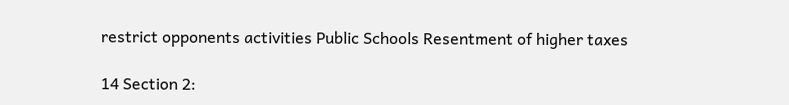restrict opponents activities Public Schools Resentment of higher taxes

14 Section 2: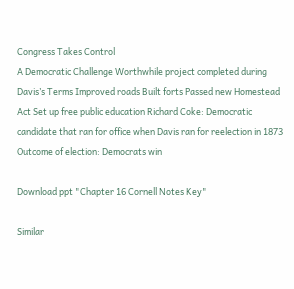Congress Takes Control
A Democratic Challenge Worthwhile project completed during Davis’s Terms Improved roads Built forts Passed new Homestead Act Set up free public education Richard Coke: Democratic candidate that ran for office when Davis ran for reelection in 1873 Outcome of election: Democrats win

Download ppt "Chapter 16 Cornell Notes Key"

Similar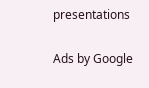presentations

Ads by Google